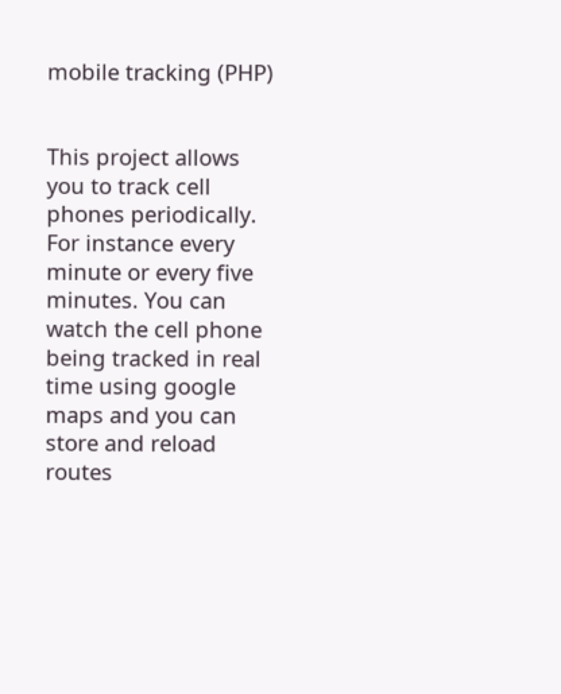mobile tracking (PHP)


This project allows you to track cell phones periodically. For instance every minute or every five minutes. You can watch the cell phone being tracked in real time using google maps and you can store and reload routes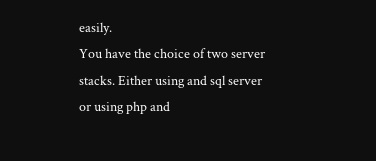easily.
You have the choice of two server stacks. Either using and sql server or using php and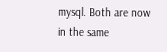mysql. Both are now in the same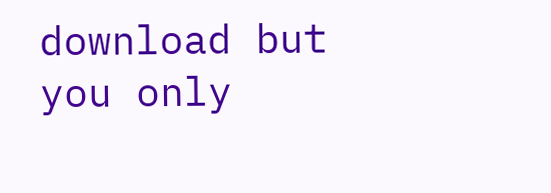download but you only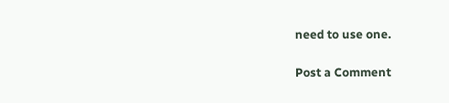need to use one.

Post a Comment